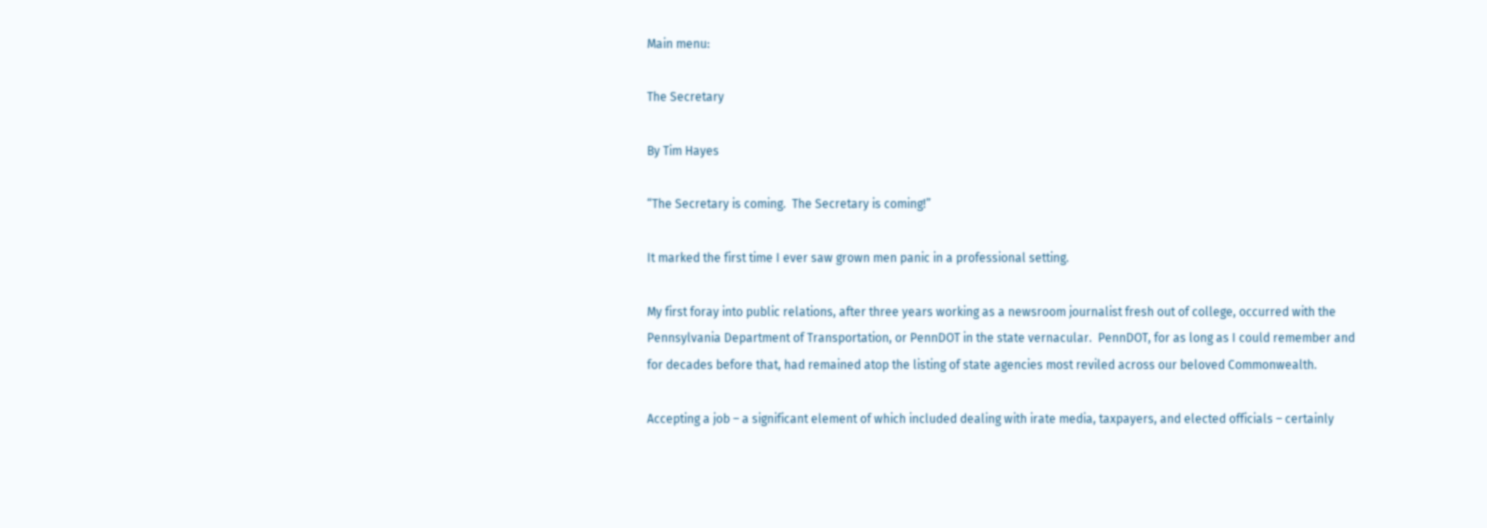Main menu:

The Secretary

By Tim Hayes

“The Secretary is coming.  The Secretary is coming!”

It marked the first time I ever saw grown men panic in a professional setting.

My first foray into public relations, after three years working as a newsroom journalist fresh out of college, occurred with the Pennsylvania Department of Transportation, or PennDOT in the state vernacular.  PennDOT, for as long as I could remember and for decades before that, had remained atop the listing of state agencies most reviled across our beloved Commonwealth.

Accepting a job – a significant element of which included dealing with irate media, taxpayers, and elected officials – certainly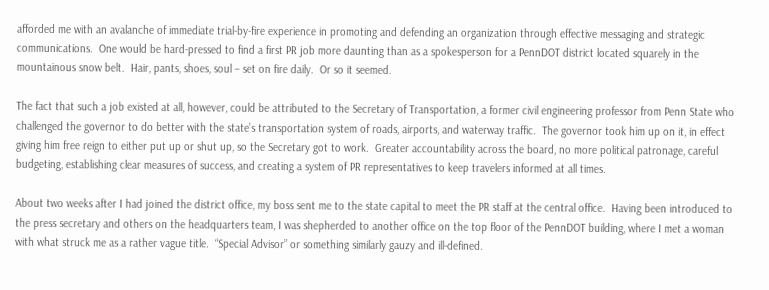afforded me with an avalanche of immediate trial-by-fire experience in promoting and defending an organization through effective messaging and strategic communications.  One would be hard-pressed to find a first PR job more daunting than as a spokesperson for a PennDOT district located squarely in the mountainous snow belt.  Hair, pants, shoes, soul – set on fire daily.  Or so it seemed.

The fact that such a job existed at all, however, could be attributed to the Secretary of Transportation, a former civil engineering professor from Penn State who challenged the governor to do better with the state’s transportation system of roads, airports, and waterway traffic.  The governor took him up on it, in effect giving him free reign to either put up or shut up, so the Secretary got to work.  Greater accountability across the board, no more political patronage, careful budgeting, establishing clear measures of success, and creating a system of PR representatives to keep travelers informed at all times.

About two weeks after I had joined the district office, my boss sent me to the state capital to meet the PR staff at the central office.  Having been introduced to the press secretary and others on the headquarters team, I was shepherded to another office on the top floor of the PennDOT building, where I met a woman with what struck me as a rather vague title.  “Special Advisor” or something similarly gauzy and ill-defined.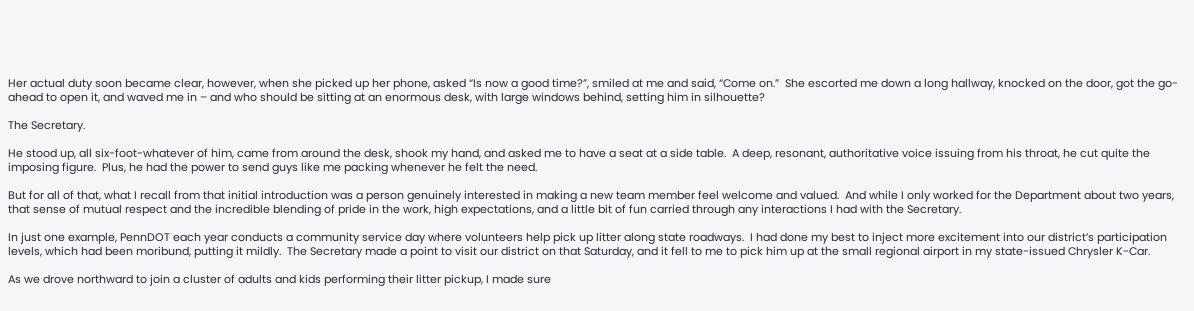Her actual duty soon became clear, however, when she picked up her phone, asked “Is now a good time?”, smiled at me and said, “Come on.”  She escorted me down a long hallway, knocked on the door, got the go-ahead to open it, and waved me in – and who should be sitting at an enormous desk, with large windows behind, setting him in silhouette?

The Secretary.

He stood up, all six-foot-whatever of him, came from around the desk, shook my hand, and asked me to have a seat at a side table.  A deep, resonant, authoritative voice issuing from his throat, he cut quite the imposing figure.  Plus, he had the power to send guys like me packing whenever he felt the need.

But for all of that, what I recall from that initial introduction was a person genuinely interested in making a new team member feel welcome and valued.  And while I only worked for the Department about two years, that sense of mutual respect and the incredible blending of pride in the work, high expectations, and a little bit of fun carried through any interactions I had with the Secretary.

In just one example, PennDOT each year conducts a community service day where volunteers help pick up litter along state roadways.  I had done my best to inject more excitement into our district’s participation levels, which had been moribund, putting it mildly.  The Secretary made a point to visit our district on that Saturday, and it fell to me to pick him up at the small regional airport in my state-issued Chrysler K-Car.

As we drove northward to join a cluster of adults and kids performing their litter pickup, I made sure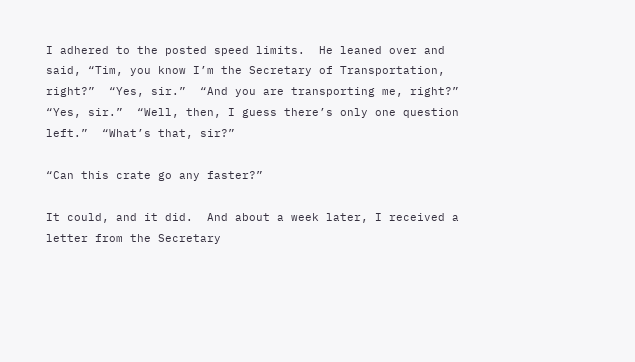I adhered to the posted speed limits.  He leaned over and said, “Tim, you know I’m the Secretary of Transportation, right?”  “Yes, sir.”  “And you are transporting me, right?”  “Yes, sir.”  “Well, then, I guess there’s only one question left.”  “What’s that, sir?”

“Can this crate go any faster?”

It could, and it did.  And about a week later, I received a letter from the Secretary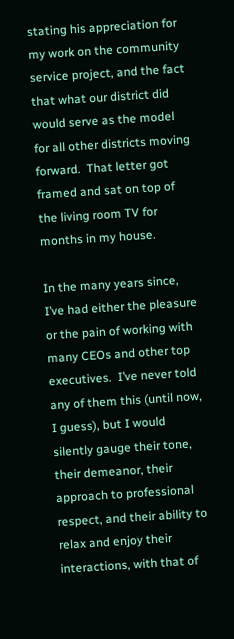stating his appreciation for my work on the community service project, and the fact that what our district did would serve as the model for all other districts moving forward.  That letter got framed and sat on top of the living room TV for months in my house.

In the many years since, I’ve had either the pleasure or the pain of working with many CEOs and other top executives.  I’ve never told any of them this (until now, I guess), but I would silently gauge their tone, their demeanor, their approach to professional respect, and their ability to relax and enjoy their interactions, with that of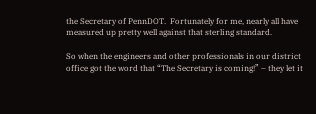the Secretary of PennDOT.  Fortunately for me, nearly all have measured up pretty well against that sterling standard.

So when the engineers and other professionals in our district office got the word that “The Secretary is coming!” – they let it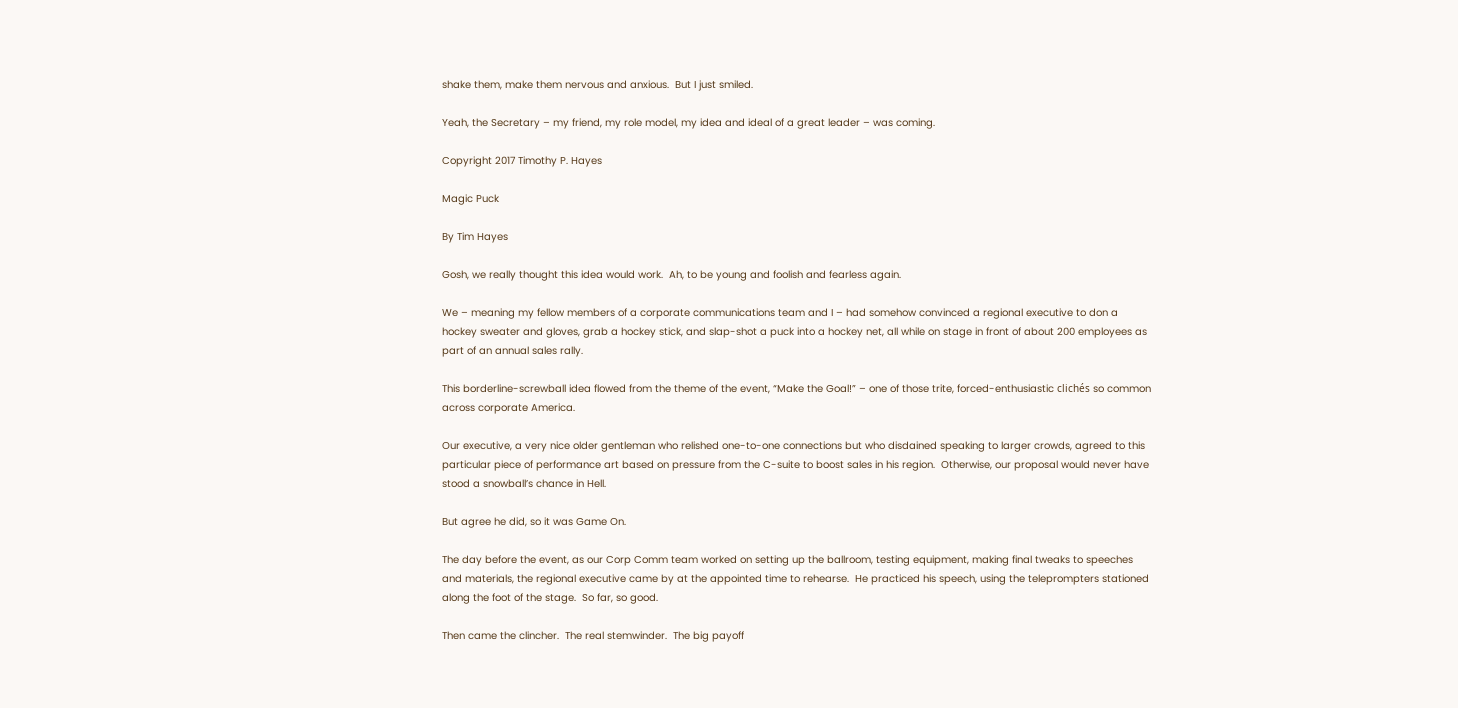shake them, make them nervous and anxious.  But I just smiled.

Yeah, the Secretary – my friend, my role model, my idea and ideal of a great leader – was coming.

Copyright 2017 Timothy P. Hayes

Magic Puck

By Tim Hayes

Gosh, we really thought this idea would work.  Ah, to be young and foolish and fearless again.

We – meaning my fellow members of a corporate communications team and I – had somehow convinced a regional executive to don a hockey sweater and gloves, grab a hockey stick, and slap-shot a puck into a hockey net, all while on stage in front of about 200 employees as part of an annual sales rally.

This borderline-screwball idea flowed from the theme of the event, “Make the Goal!” – one of those trite, forced-enthusiastic clichés so common across corporate America.

Our executive, a very nice older gentleman who relished one-to-one connections but who disdained speaking to larger crowds, agreed to this particular piece of performance art based on pressure from the C-suite to boost sales in his region.  Otherwise, our proposal would never have stood a snowball’s chance in Hell.

But agree he did, so it was Game On.

The day before the event, as our Corp Comm team worked on setting up the ballroom, testing equipment, making final tweaks to speeches and materials, the regional executive came by at the appointed time to rehearse.  He practiced his speech, using the teleprompters stationed along the foot of the stage.  So far, so good.

Then came the clincher.  The real stemwinder.  The big payoff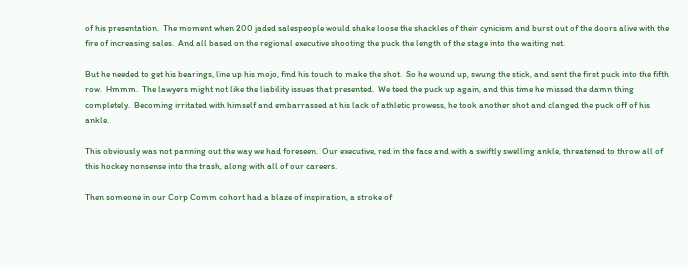of his presentation.  The moment when 200 jaded salespeople would shake loose the shackles of their cynicism and burst out of the doors alive with the fire of increasing sales.  And all based on the regional executive shooting the puck the length of the stage into the waiting net.

But he needed to get his bearings, line up his mojo, find his touch to make the shot.  So he wound up, swung the stick, and sent the first puck into the fifth row.  Hmmm.  The lawyers might not like the liability issues that presented.  We teed the puck up again, and this time he missed the damn thing completely.  Becoming irritated with himself and embarrassed at his lack of athletic prowess, he took another shot and clanged the puck off of his ankle.

This obviously was not panning out the way we had foreseen.  Our executive, red in the face and with a swiftly swelling ankle, threatened to throw all of this hockey nonsense into the trash, along with all of our careers.

Then someone in our Corp Comm cohort had a blaze of inspiration, a stroke of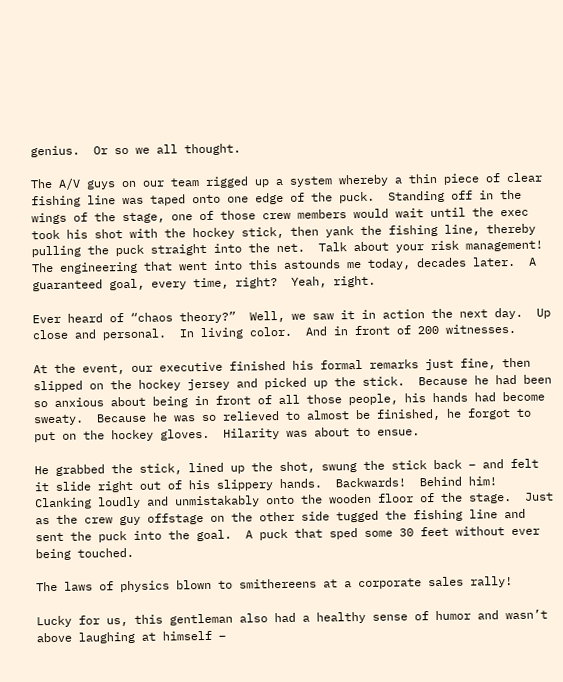genius.  Or so we all thought.

The A/V guys on our team rigged up a system whereby a thin piece of clear fishing line was taped onto one edge of the puck.  Standing off in the wings of the stage, one of those crew members would wait until the exec took his shot with the hockey stick, then yank the fishing line, thereby pulling the puck straight into the net.  Talk about your risk management!  The engineering that went into this astounds me today, decades later.  A guaranteed goal, every time, right?  Yeah, right.

Ever heard of “chaos theory?”  Well, we saw it in action the next day.  Up close and personal.  In living color.  And in front of 200 witnesses.

At the event, our executive finished his formal remarks just fine, then slipped on the hockey jersey and picked up the stick.  Because he had been so anxious about being in front of all those people, his hands had become sweaty.  Because he was so relieved to almost be finished, he forgot to put on the hockey gloves.  Hilarity was about to ensue.

He grabbed the stick, lined up the shot, swung the stick back – and felt it slide right out of his slippery hands.  Backwards!  Behind him!  Clanking loudly and unmistakably onto the wooden floor of the stage.  Just as the crew guy offstage on the other side tugged the fishing line and sent the puck into the goal.  A puck that sped some 30 feet without ever being touched.

The laws of physics blown to smithereens at a corporate sales rally!

Lucky for us, this gentleman also had a healthy sense of humor and wasn’t above laughing at himself –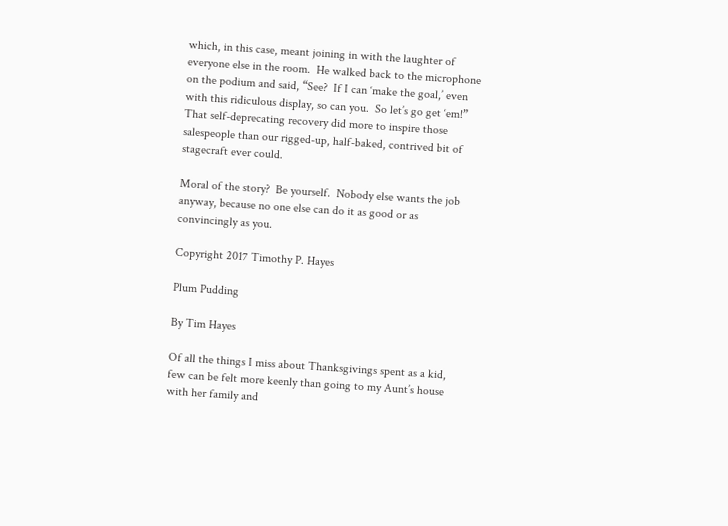which, in this case, meant joining in with the laughter of everyone else in the room.  He walked back to the microphone on the podium and said, “See?  If I can ‘make the goal,’ even with this ridiculous display, so can you.  So let’s go get ‘em!”  That self-deprecating recovery did more to inspire those salespeople than our rigged-up, half-baked, contrived bit of stagecraft ever could.

Moral of the story?  Be yourself.  Nobody else wants the job anyway, because no one else can do it as good or as convincingly as you.

Copyright 2017 Timothy P. Hayes

Plum Pudding

By Tim Hayes

Of all the things I miss about Thanksgivings spent as a kid, few can be felt more keenly than going to my Aunt’s house with her family and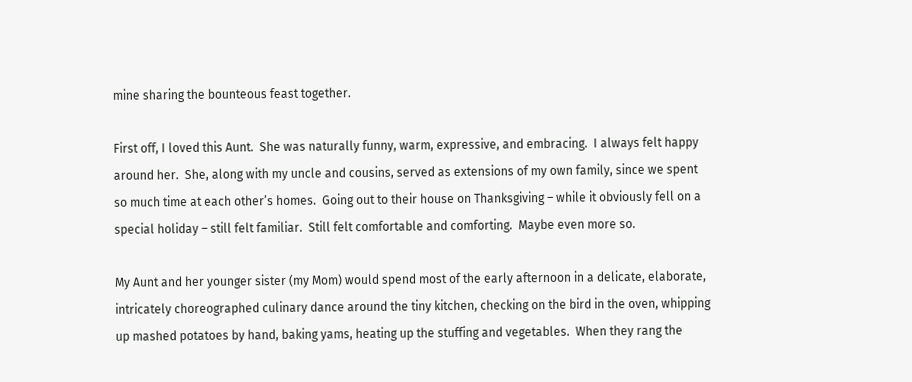mine sharing the bounteous feast together.

First off, I loved this Aunt.  She was naturally funny, warm, expressive, and embracing.  I always felt happy around her.  She, along with my uncle and cousins, served as extensions of my own family, since we spent so much time at each other’s homes.  Going out to their house on Thanksgiving – while it obviously fell on a special holiday – still felt familiar.  Still felt comfortable and comforting.  Maybe even more so.

My Aunt and her younger sister (my Mom) would spend most of the early afternoon in a delicate, elaborate, intricately choreographed culinary dance around the tiny kitchen, checking on the bird in the oven, whipping up mashed potatoes by hand, baking yams, heating up the stuffing and vegetables.  When they rang the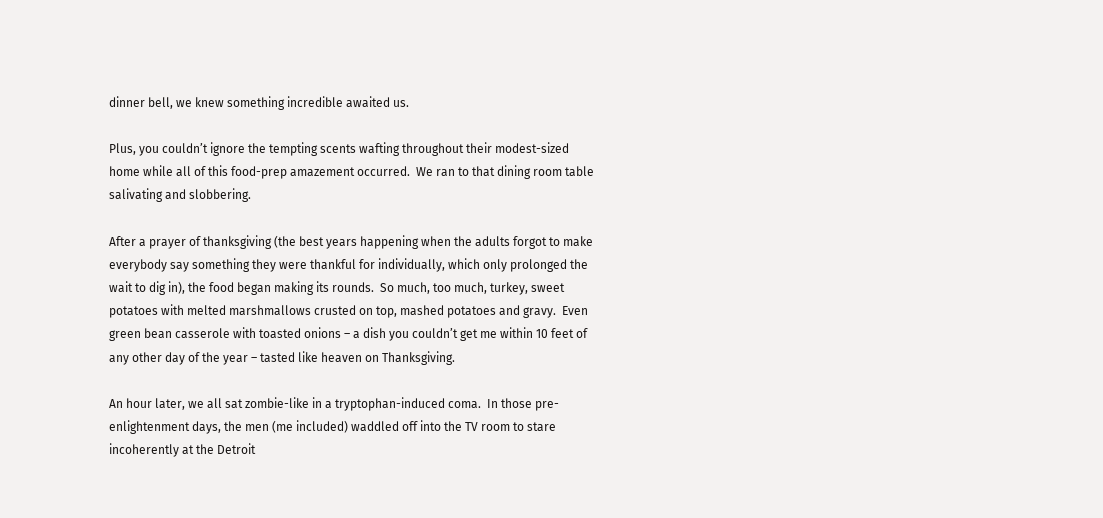dinner bell, we knew something incredible awaited us.

Plus, you couldn’t ignore the tempting scents wafting throughout their modest-sized home while all of this food-prep amazement occurred.  We ran to that dining room table salivating and slobbering.

After a prayer of thanksgiving (the best years happening when the adults forgot to make everybody say something they were thankful for individually, which only prolonged the wait to dig in), the food began making its rounds.  So much, too much, turkey, sweet potatoes with melted marshmallows crusted on top, mashed potatoes and gravy.  Even green bean casserole with toasted onions – a dish you couldn’t get me within 10 feet of any other day of the year – tasted like heaven on Thanksgiving.

An hour later, we all sat zombie-like in a tryptophan-induced coma.  In those pre-enlightenment days, the men (me included) waddled off into the TV room to stare incoherently at the Detroit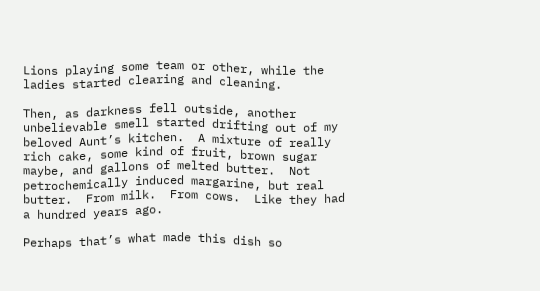Lions playing some team or other, while the ladies started clearing and cleaning.

Then, as darkness fell outside, another unbelievable smell started drifting out of my beloved Aunt’s kitchen.  A mixture of really rich cake, some kind of fruit, brown sugar maybe, and gallons of melted butter.  Not petrochemically induced margarine, but real butter.  From milk.  From cows.  Like they had a hundred years ago.

Perhaps that’s what made this dish so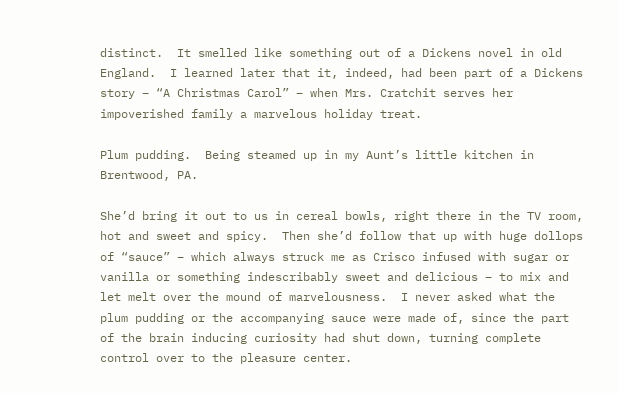distinct.  It smelled like something out of a Dickens novel in old England.  I learned later that it, indeed, had been part of a Dickens story – “A Christmas Carol” – when Mrs. Cratchit serves her impoverished family a marvelous holiday treat.

Plum pudding.  Being steamed up in my Aunt’s little kitchen in Brentwood, PA.

She’d bring it out to us in cereal bowls, right there in the TV room, hot and sweet and spicy.  Then she’d follow that up with huge dollops of “sauce” – which always struck me as Crisco infused with sugar or vanilla or something indescribably sweet and delicious – to mix and let melt over the mound of marvelousness.  I never asked what the plum pudding or the accompanying sauce were made of, since the part of the brain inducing curiosity had shut down, turning complete control over to the pleasure center.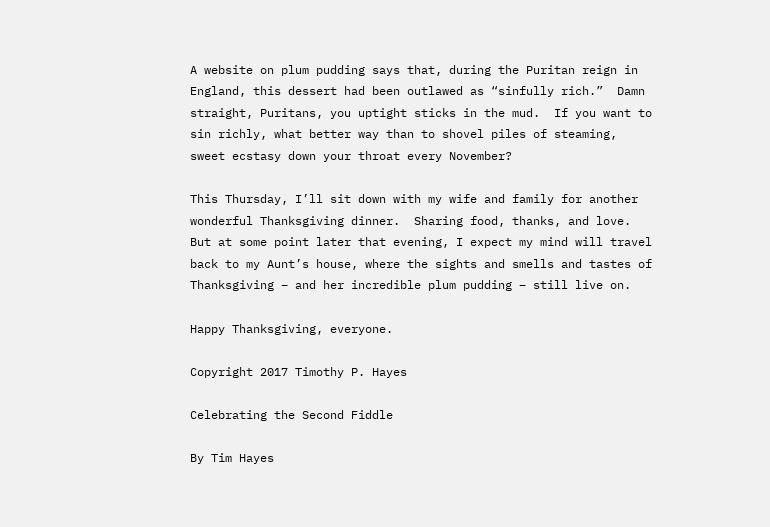A website on plum pudding says that, during the Puritan reign in England, this dessert had been outlawed as “sinfully rich.”  Damn straight, Puritans, you uptight sticks in the mud.  If you want to sin richly, what better way than to shovel piles of steaming, sweet ecstasy down your throat every November?

This Thursday, I’ll sit down with my wife and family for another wonderful Thanksgiving dinner.  Sharing food, thanks, and love.  But at some point later that evening, I expect my mind will travel back to my Aunt’s house, where the sights and smells and tastes of Thanksgiving – and her incredible plum pudding – still live on.

Happy Thanksgiving, everyone.

Copyright 2017 Timothy P. Hayes

Celebrating the Second Fiddle

By Tim Hayes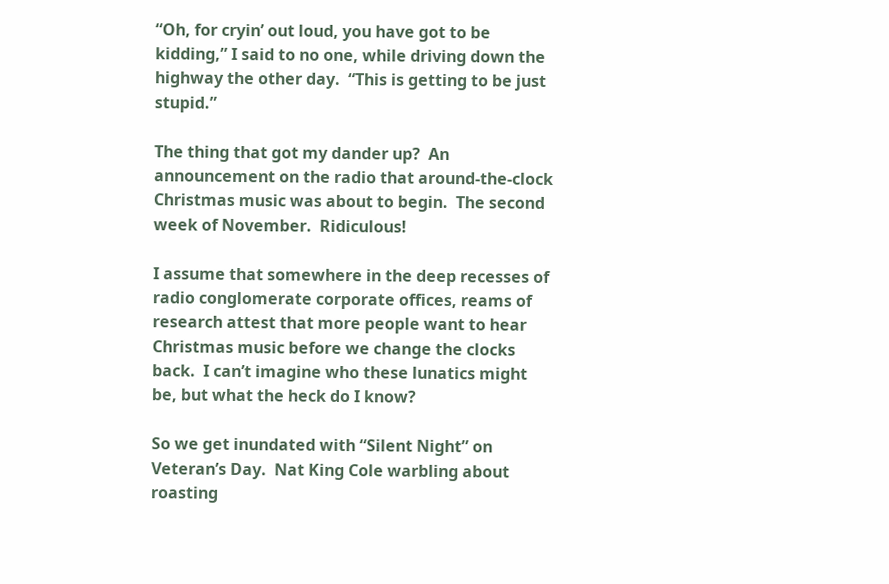“Oh, for cryin’ out loud, you have got to be kidding,” I said to no one, while driving down the highway the other day.  “This is getting to be just stupid.”

The thing that got my dander up?  An announcement on the radio that around-the-clock Christmas music was about to begin.  The second week of November.  Ridiculous!

I assume that somewhere in the deep recesses of radio conglomerate corporate offices, reams of research attest that more people want to hear Christmas music before we change the clocks back.  I can’t imagine who these lunatics might be, but what the heck do I know?

So we get inundated with “Silent Night” on Veteran’s Day.  Nat King Cole warbling about roasting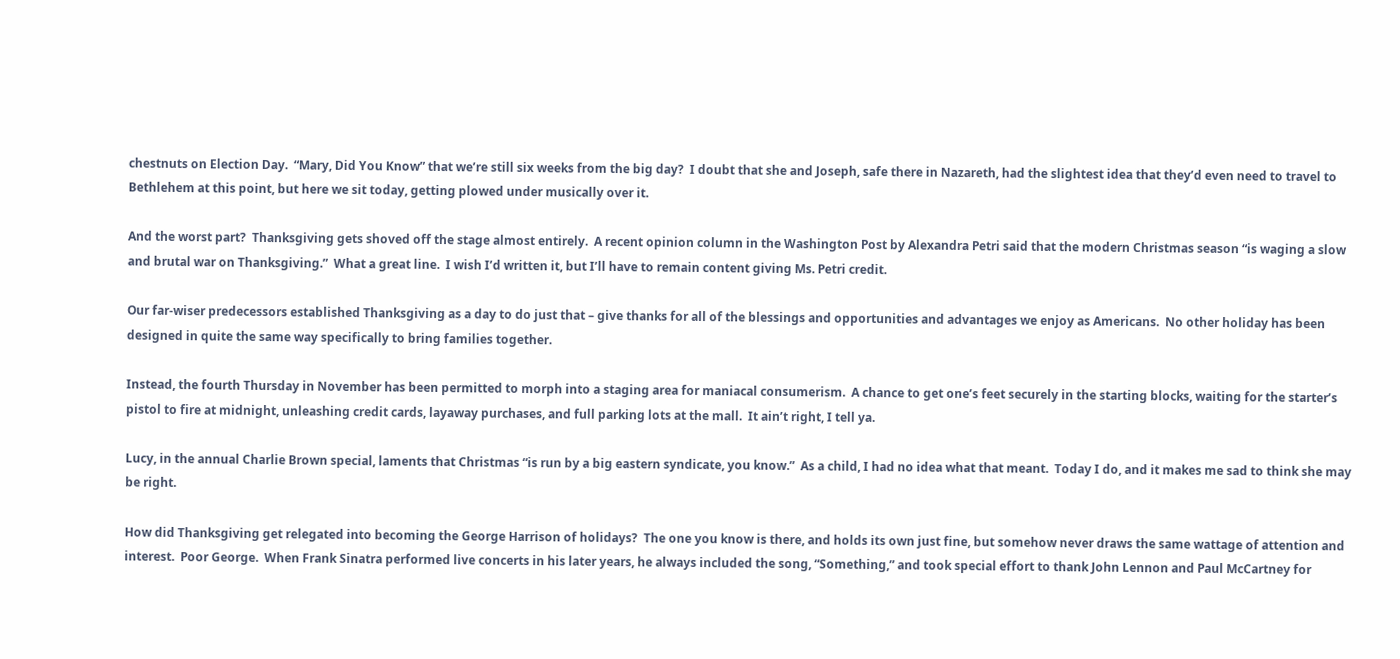chestnuts on Election Day.  “Mary, Did You Know” that we’re still six weeks from the big day?  I doubt that she and Joseph, safe there in Nazareth, had the slightest idea that they’d even need to travel to Bethlehem at this point, but here we sit today, getting plowed under musically over it.

And the worst part?  Thanksgiving gets shoved off the stage almost entirely.  A recent opinion column in the Washington Post by Alexandra Petri said that the modern Christmas season “is waging a slow and brutal war on Thanksgiving.”  What a great line.  I wish I’d written it, but I’ll have to remain content giving Ms. Petri credit.

Our far-wiser predecessors established Thanksgiving as a day to do just that – give thanks for all of the blessings and opportunities and advantages we enjoy as Americans.  No other holiday has been designed in quite the same way specifically to bring families together.

Instead, the fourth Thursday in November has been permitted to morph into a staging area for maniacal consumerism.  A chance to get one’s feet securely in the starting blocks, waiting for the starter’s pistol to fire at midnight, unleashing credit cards, layaway purchases, and full parking lots at the mall.  It ain’t right, I tell ya.

Lucy, in the annual Charlie Brown special, laments that Christmas “is run by a big eastern syndicate, you know.”  As a child, I had no idea what that meant.  Today I do, and it makes me sad to think she may be right.

How did Thanksgiving get relegated into becoming the George Harrison of holidays?  The one you know is there, and holds its own just fine, but somehow never draws the same wattage of attention and interest.  Poor George.  When Frank Sinatra performed live concerts in his later years, he always included the song, “Something,” and took special effort to thank John Lennon and Paul McCartney for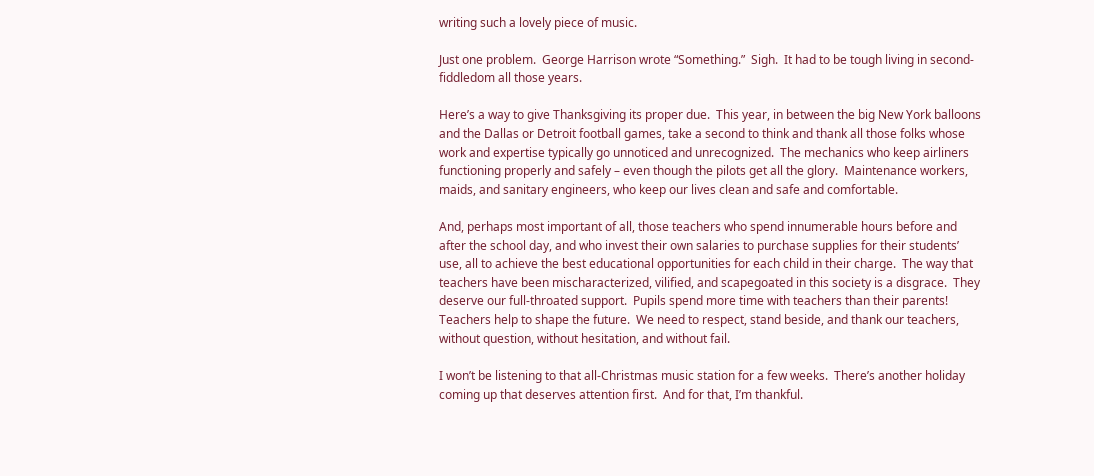writing such a lovely piece of music.

Just one problem.  George Harrison wrote “Something.”  Sigh.  It had to be tough living in second-fiddledom all those years.

Here’s a way to give Thanksgiving its proper due.  This year, in between the big New York balloons and the Dallas or Detroit football games, take a second to think and thank all those folks whose work and expertise typically go unnoticed and unrecognized.  The mechanics who keep airliners functioning properly and safely – even though the pilots get all the glory.  Maintenance workers, maids, and sanitary engineers, who keep our lives clean and safe and comfortable.

And, perhaps most important of all, those teachers who spend innumerable hours before and after the school day, and who invest their own salaries to purchase supplies for their students’ use, all to achieve the best educational opportunities for each child in their charge.  The way that teachers have been mischaracterized, vilified, and scapegoated in this society is a disgrace.  They deserve our full-throated support.  Pupils spend more time with teachers than their parents!  Teachers help to shape the future.  We need to respect, stand beside, and thank our teachers, without question, without hesitation, and without fail.

I won’t be listening to that all-Christmas music station for a few weeks.  There’s another holiday coming up that deserves attention first.  And for that, I’m thankful.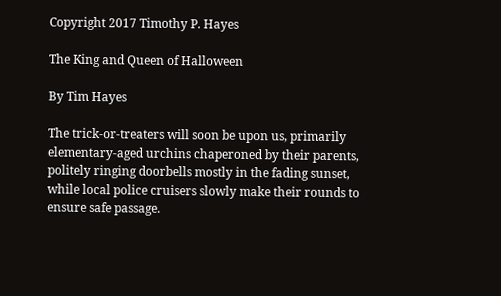Copyright 2017 Timothy P. Hayes

The King and Queen of Halloween

By Tim Hayes

The trick-or-treaters will soon be upon us, primarily elementary-aged urchins chaperoned by their parents, politely ringing doorbells mostly in the fading sunset, while local police cruisers slowly make their rounds to ensure safe passage.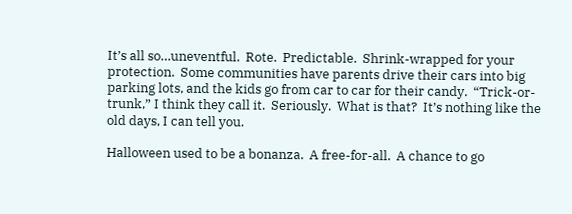It’s all so…uneventful.  Rote.  Predictable.  Shrink-wrapped for your protection.  Some communities have parents drive their cars into big parking lots, and the kids go from car to car for their candy.  “Trick-or-trunk,” I think they call it.  Seriously.  What is that?  It’s nothing like the old days, I can tell you.

Halloween used to be a bonanza.  A free-for-all.  A chance to go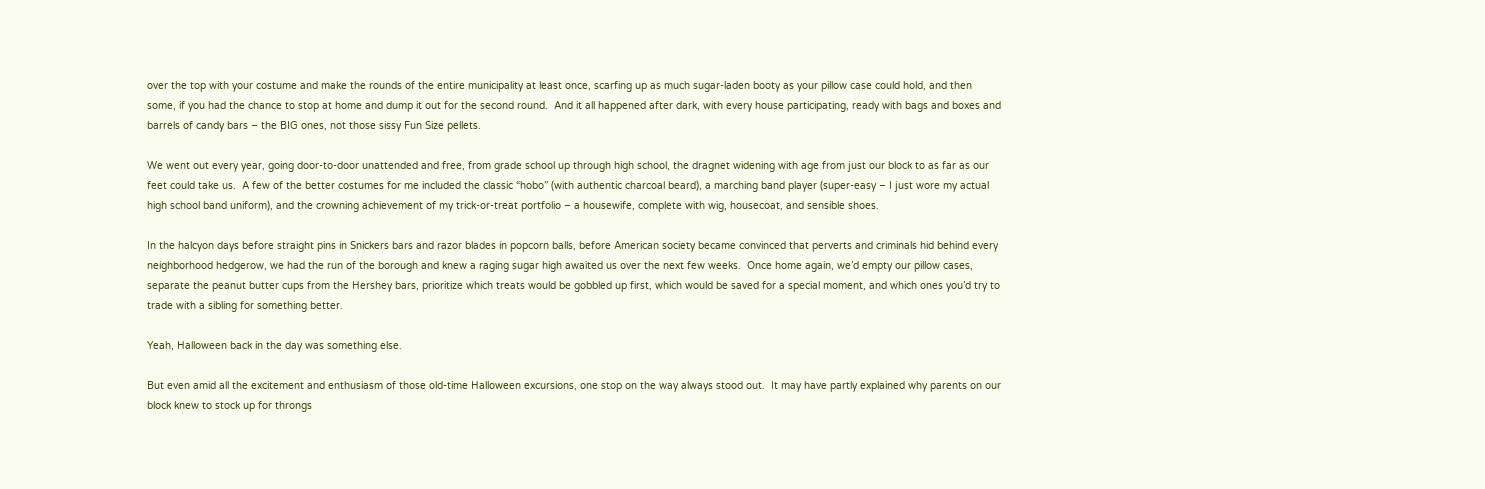over the top with your costume and make the rounds of the entire municipality at least once, scarfing up as much sugar-laden booty as your pillow case could hold, and then some, if you had the chance to stop at home and dump it out for the second round.  And it all happened after dark, with every house participating, ready with bags and boxes and barrels of candy bars – the BIG ones, not those sissy Fun Size pellets.

We went out every year, going door-to-door unattended and free, from grade school up through high school, the dragnet widening with age from just our block to as far as our feet could take us.  A few of the better costumes for me included the classic “hobo” (with authentic charcoal beard), a marching band player (super-easy – I just wore my actual high school band uniform), and the crowning achievement of my trick-or-treat portfolio – a housewife, complete with wig, housecoat, and sensible shoes.

In the halcyon days before straight pins in Snickers bars and razor blades in popcorn balls, before American society became convinced that perverts and criminals hid behind every neighborhood hedgerow, we had the run of the borough and knew a raging sugar high awaited us over the next few weeks.  Once home again, we’d empty our pillow cases, separate the peanut butter cups from the Hershey bars, prioritize which treats would be gobbled up first, which would be saved for a special moment, and which ones you’d try to trade with a sibling for something better.

Yeah, Halloween back in the day was something else.

But even amid all the excitement and enthusiasm of those old-time Halloween excursions, one stop on the way always stood out.  It may have partly explained why parents on our block knew to stock up for throngs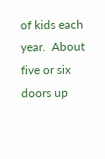of kids each year.  About five or six doors up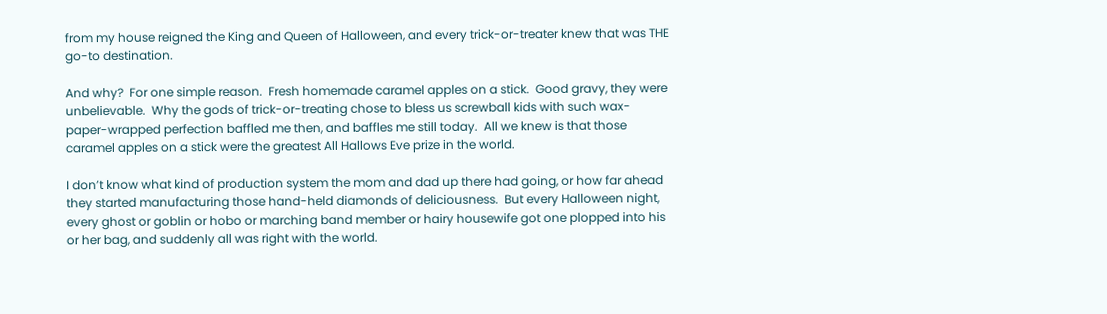from my house reigned the King and Queen of Halloween, and every trick-or-treater knew that was THE go-to destination.

And why?  For one simple reason.  Fresh homemade caramel apples on a stick.  Good gravy, they were unbelievable.  Why the gods of trick-or-treating chose to bless us screwball kids with such wax-paper-wrapped perfection baffled me then, and baffles me still today.  All we knew is that those caramel apples on a stick were the greatest All Hallows Eve prize in the world.

I don’t know what kind of production system the mom and dad up there had going, or how far ahead they started manufacturing those hand-held diamonds of deliciousness.  But every Halloween night, every ghost or goblin or hobo or marching band member or hairy housewife got one plopped into his or her bag, and suddenly all was right with the world.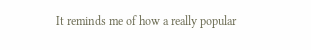It reminds me of how a really popular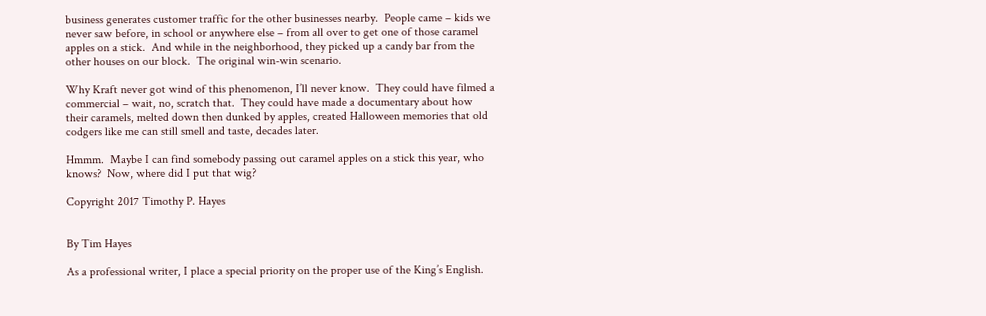business generates customer traffic for the other businesses nearby.  People came – kids we never saw before, in school or anywhere else – from all over to get one of those caramel apples on a stick.  And while in the neighborhood, they picked up a candy bar from the other houses on our block.  The original win-win scenario.

Why Kraft never got wind of this phenomenon, I’ll never know.  They could have filmed a commercial – wait, no, scratch that.  They could have made a documentary about how their caramels, melted down then dunked by apples, created Halloween memories that old codgers like me can still smell and taste, decades later.

Hmmm.  Maybe I can find somebody passing out caramel apples on a stick this year, who knows?  Now, where did I put that wig?

Copyright 2017 Timothy P. Hayes


By Tim Hayes

As a professional writer, I place a special priority on the proper use of the King’s English.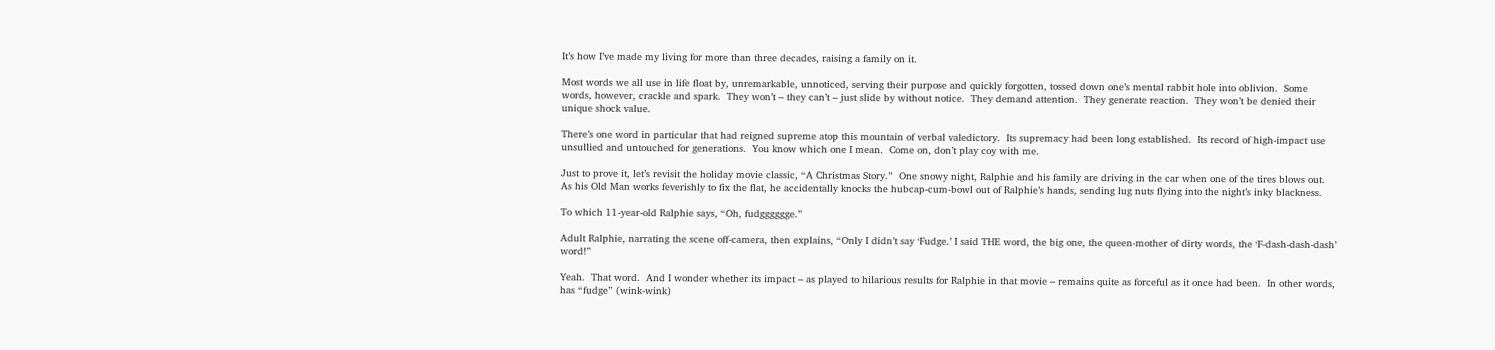It’s how I’ve made my living for more than three decades, raising a family on it.

Most words we all use in life float by, unremarkable, unnoticed, serving their purpose and quickly forgotten, tossed down one’s mental rabbit hole into oblivion.  Some words, however, crackle and spark.  They won’t – they can’t – just slide by without notice.  They demand attention.  They generate reaction.  They won’t be denied their unique shock value.

There’s one word in particular that had reigned supreme atop this mountain of verbal valedictory.  Its supremacy had been long established.  Its record of high-impact use unsullied and untouched for generations.  You know which one I mean.  Come on, don’t play coy with me.

Just to prove it, let’s revisit the holiday movie classic, “A Christmas Story.”  One snowy night, Ralphie and his family are driving in the car when one of the tires blows out.  As his Old Man works feverishly to fix the flat, he accidentally knocks the hubcap-cum-bowl out of Ralphie’s hands, sending lug nuts flying into the night’s inky blackness.

To which 11-year-old Ralphie says, “Oh, fudgggggge.”

Adult Ralphie, narrating the scene off-camera, then explains, “Only I didn’t say ‘Fudge.’ I said THE word, the big one, the queen-mother of dirty words, the ‘F-dash-dash-dash’ word!”

Yeah.  That word.  And I wonder whether its impact – as played to hilarious results for Ralphie in that movie – remains quite as forceful as it once had been.  In other words, has “fudge” (wink-wink)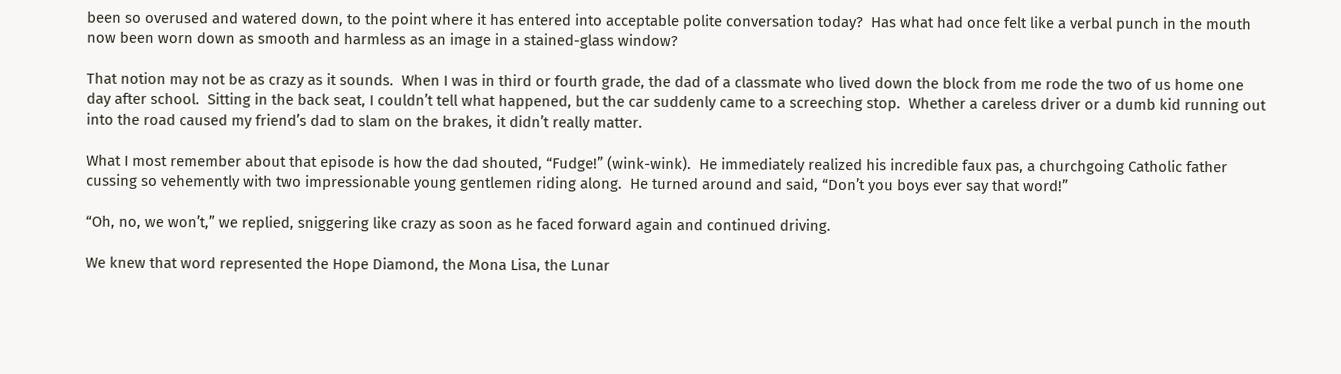been so overused and watered down, to the point where it has entered into acceptable polite conversation today?  Has what had once felt like a verbal punch in the mouth now been worn down as smooth and harmless as an image in a stained-glass window?

That notion may not be as crazy as it sounds.  When I was in third or fourth grade, the dad of a classmate who lived down the block from me rode the two of us home one day after school.  Sitting in the back seat, I couldn’t tell what happened, but the car suddenly came to a screeching stop.  Whether a careless driver or a dumb kid running out into the road caused my friend’s dad to slam on the brakes, it didn’t really matter.

What I most remember about that episode is how the dad shouted, “Fudge!” (wink-wink).  He immediately realized his incredible faux pas, a churchgoing Catholic father cussing so vehemently with two impressionable young gentlemen riding along.  He turned around and said, “Don’t you boys ever say that word!”

“Oh, no, we won’t,” we replied, sniggering like crazy as soon as he faced forward again and continued driving.

We knew that word represented the Hope Diamond, the Mona Lisa, the Lunar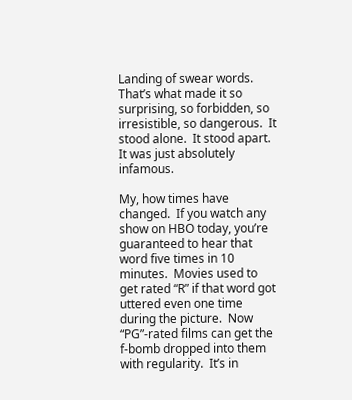Landing of swear words.  That’s what made it so surprising, so forbidden, so irresistible, so dangerous.  It stood alone.  It stood apart.  It was just absolutely infamous.

My, how times have changed.  If you watch any show on HBO today, you’re guaranteed to hear that word five times in 10 minutes.  Movies used to get rated “R” if that word got uttered even one time during the picture.  Now “PG”-rated films can get the f-bomb dropped into them with regularity.  It’s in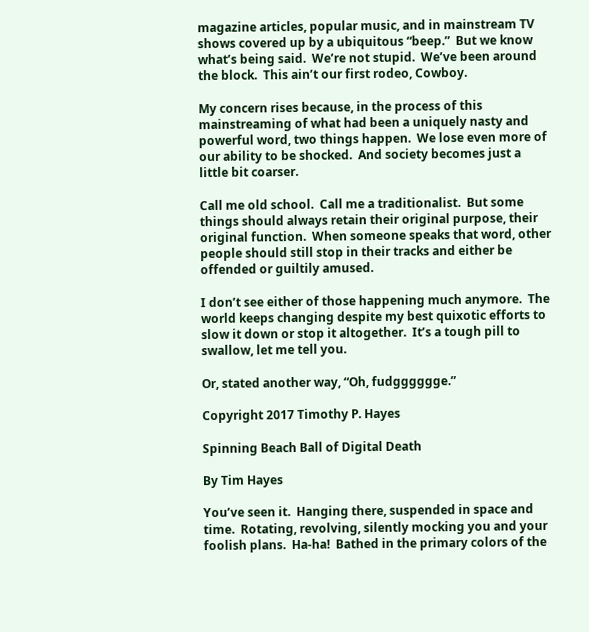magazine articles, popular music, and in mainstream TV shows covered up by a ubiquitous “beep.”  But we know what’s being said.  We’re not stupid.  We’ve been around the block.  This ain’t our first rodeo, Cowboy.

My concern rises because, in the process of this mainstreaming of what had been a uniquely nasty and powerful word, two things happen.  We lose even more of our ability to be shocked.  And society becomes just a little bit coarser.

Call me old school.  Call me a traditionalist.  But some things should always retain their original purpose, their original function.  When someone speaks that word, other people should still stop in their tracks and either be offended or guiltily amused.

I don’t see either of those happening much anymore.  The world keeps changing despite my best quixotic efforts to slow it down or stop it altogether.  It’s a tough pill to swallow, let me tell you.

Or, stated another way, “Oh, fudgggggge.”

Copyright 2017 Timothy P. Hayes

Spinning Beach Ball of Digital Death

By Tim Hayes

You’ve seen it.  Hanging there, suspended in space and time.  Rotating, revolving, silently mocking you and your foolish plans.  Ha-ha!  Bathed in the primary colors of the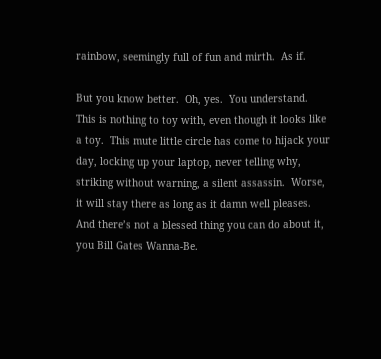rainbow, seemingly full of fun and mirth.  As if.

But you know better.  Oh, yes.  You understand.  This is nothing to toy with, even though it looks like a toy.  This mute little circle has come to hijack your day, locking up your laptop, never telling why, striking without warning, a silent assassin.  Worse, it will stay there as long as it damn well pleases.  And there’s not a blessed thing you can do about it, you Bill Gates Wanna-Be.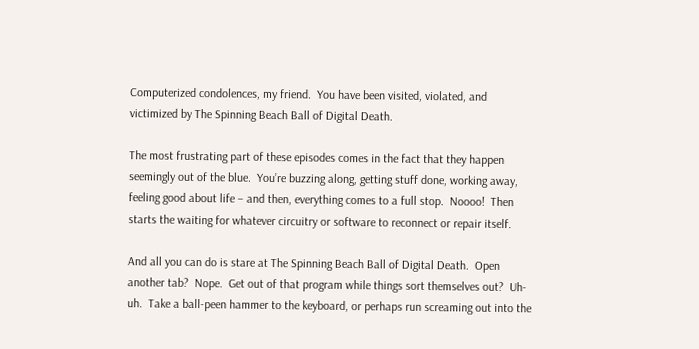Computerized condolences, my friend.  You have been visited, violated, and victimized by The Spinning Beach Ball of Digital Death.

The most frustrating part of these episodes comes in the fact that they happen seemingly out of the blue.  You’re buzzing along, getting stuff done, working away, feeling good about life – and then, everything comes to a full stop.  Noooo!  Then starts the waiting for whatever circuitry or software to reconnect or repair itself.

And all you can do is stare at The Spinning Beach Ball of Digital Death.  Open another tab?  Nope.  Get out of that program while things sort themselves out?  Uh-uh.  Take a ball-peen hammer to the keyboard, or perhaps run screaming out into the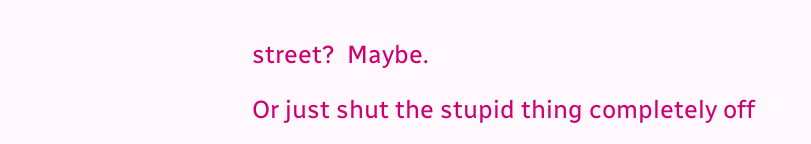street?  Maybe.

Or just shut the stupid thing completely off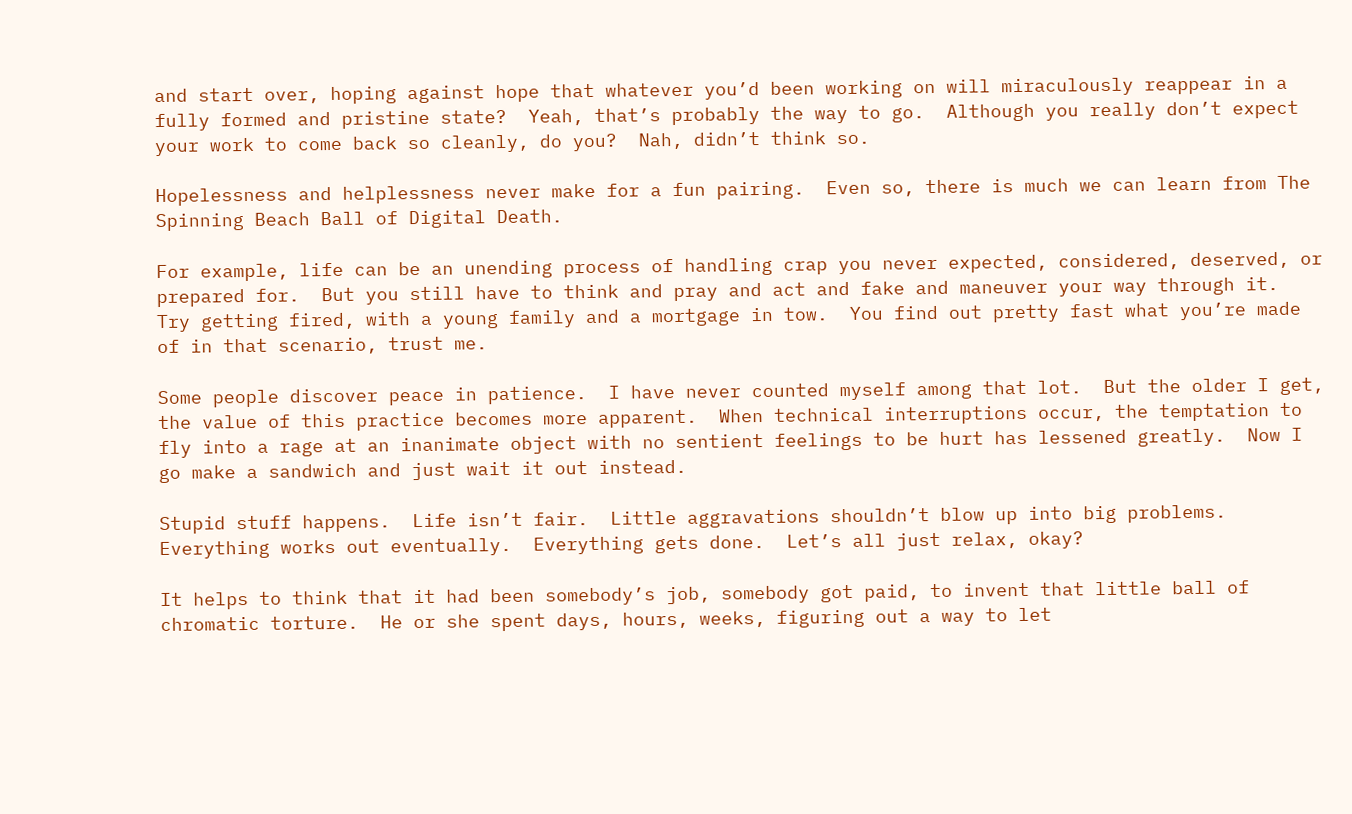and start over, hoping against hope that whatever you’d been working on will miraculously reappear in a fully formed and pristine state?  Yeah, that’s probably the way to go.  Although you really don’t expect your work to come back so cleanly, do you?  Nah, didn’t think so.

Hopelessness and helplessness never make for a fun pairing.  Even so, there is much we can learn from The Spinning Beach Ball of Digital Death.

For example, life can be an unending process of handling crap you never expected, considered, deserved, or prepared for.  But you still have to think and pray and act and fake and maneuver your way through it.  Try getting fired, with a young family and a mortgage in tow.  You find out pretty fast what you’re made of in that scenario, trust me.

Some people discover peace in patience.  I have never counted myself among that lot.  But the older I get, the value of this practice becomes more apparent.  When technical interruptions occur, the temptation to fly into a rage at an inanimate object with no sentient feelings to be hurt has lessened greatly.  Now I go make a sandwich and just wait it out instead.

Stupid stuff happens.  Life isn’t fair.  Little aggravations shouldn’t blow up into big problems.  Everything works out eventually.  Everything gets done.  Let’s all just relax, okay?

It helps to think that it had been somebody’s job, somebody got paid, to invent that little ball of chromatic torture.  He or she spent days, hours, weeks, figuring out a way to let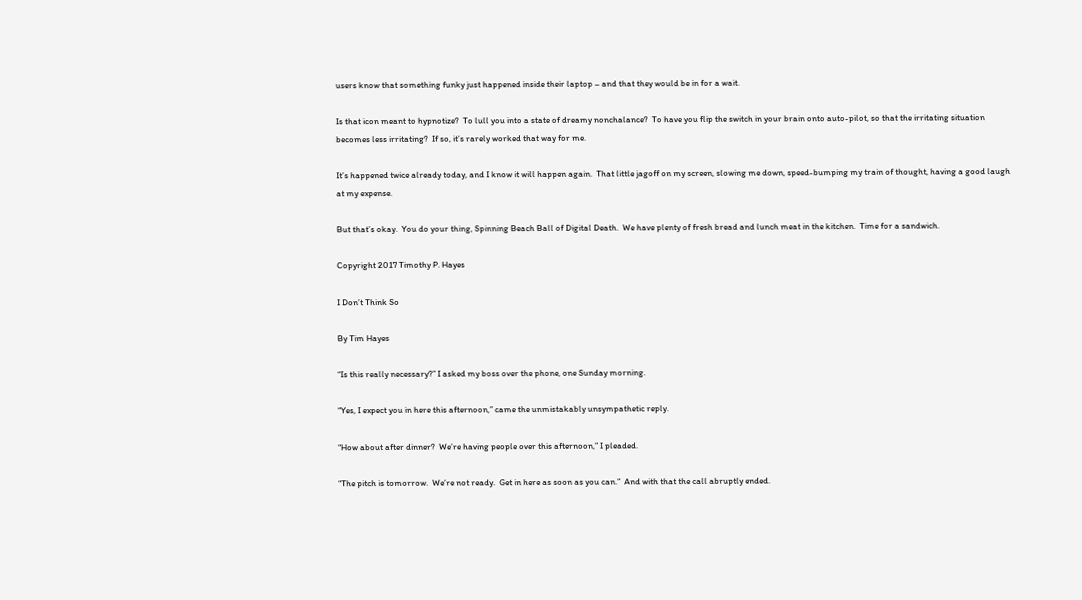users know that something funky just happened inside their laptop – and that they would be in for a wait.

Is that icon meant to hypnotize?  To lull you into a state of dreamy nonchalance?  To have you flip the switch in your brain onto auto-pilot, so that the irritating situation becomes less irritating?  If so, it’s rarely worked that way for me.

It’s happened twice already today, and I know it will happen again.  That little jagoff on my screen, slowing me down, speed-bumping my train of thought, having a good laugh at my expense.

But that’s okay.  You do your thing, Spinning Beach Ball of Digital Death.  We have plenty of fresh bread and lunch meat in the kitchen.  Time for a sandwich.

Copyright 2017 Timothy P. Hayes

I Don’t Think So

By Tim Hayes

“Is this really necessary?” I asked my boss over the phone, one Sunday morning.

“Yes, I expect you in here this afternoon,” came the unmistakably unsympathetic reply.

“How about after dinner?  We’re having people over this afternoon,” I pleaded.

“The pitch is tomorrow.  We’re not ready.  Get in here as soon as you can.”  And with that the call abruptly ended.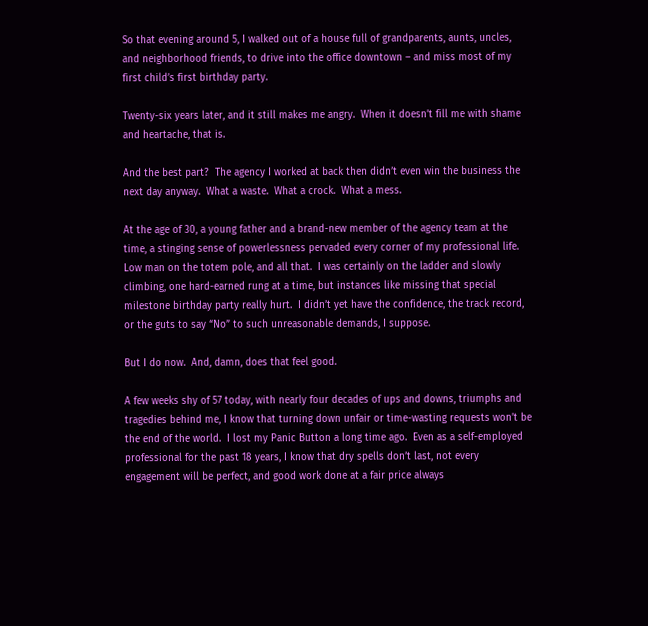So that evening around 5, I walked out of a house full of grandparents, aunts, uncles, and neighborhood friends, to drive into the office downtown – and miss most of my first child’s first birthday party.

Twenty-six years later, and it still makes me angry.  When it doesn’t fill me with shame and heartache, that is.

And the best part?  The agency I worked at back then didn’t even win the business the next day anyway.  What a waste.  What a crock.  What a mess.

At the age of 30, a young father and a brand-new member of the agency team at the time, a stinging sense of powerlessness pervaded every corner of my professional life.  Low man on the totem pole, and all that.  I was certainly on the ladder and slowly climbing, one hard-earned rung at a time, but instances like missing that special milestone birthday party really hurt.  I didn’t yet have the confidence, the track record, or the guts to say “No” to such unreasonable demands, I suppose.

But I do now.  And, damn, does that feel good.

A few weeks shy of 57 today, with nearly four decades of ups and downs, triumphs and tragedies behind me, I know that turning down unfair or time-wasting requests won’t be the end of the world.  I lost my Panic Button a long time ago.  Even as a self-employed professional for the past 18 years, I know that dry spells don’t last, not every engagement will be perfect, and good work done at a fair price always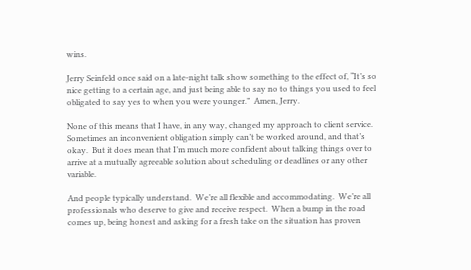wins.

Jerry Seinfeld once said on a late-night talk show something to the effect of, “It’s so nice getting to a certain age, and just being able to say no to things you used to feel obligated to say yes to when you were younger.”  Amen, Jerry.

None of this means that I have, in any way, changed my approach to client service.  Sometimes an inconvenient obligation simply can’t be worked around, and that’s okay.  But it does mean that I’m much more confident about talking things over to arrive at a mutually agreeable solution about scheduling or deadlines or any other variable.

And people typically understand.  We’re all flexible and accommodating.  We’re all professionals who deserve to give and receive respect.  When a bump in the road comes up, being honest and asking for a fresh take on the situation has proven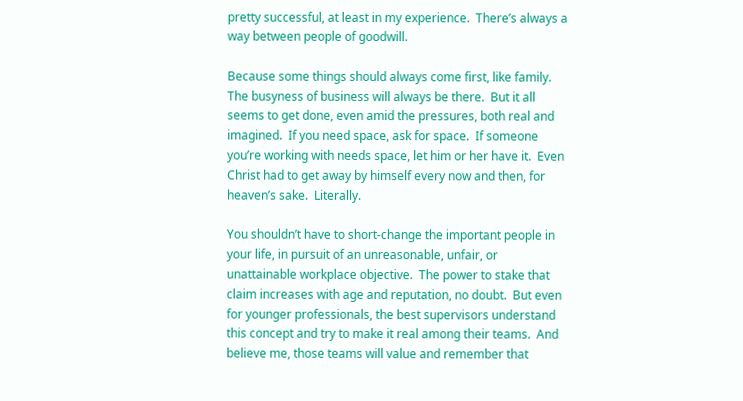pretty successful, at least in my experience.  There’s always a way between people of goodwill.

Because some things should always come first, like family.  The busyness of business will always be there.  But it all seems to get done, even amid the pressures, both real and imagined.  If you need space, ask for space.  If someone you’re working with needs space, let him or her have it.  Even Christ had to get away by himself every now and then, for heaven’s sake.  Literally.

You shouldn’t have to short-change the important people in your life, in pursuit of an unreasonable, unfair, or unattainable workplace objective.  The power to stake that claim increases with age and reputation, no doubt.  But even for younger professionals, the best supervisors understand this concept and try to make it real among their teams.  And believe me, those teams will value and remember that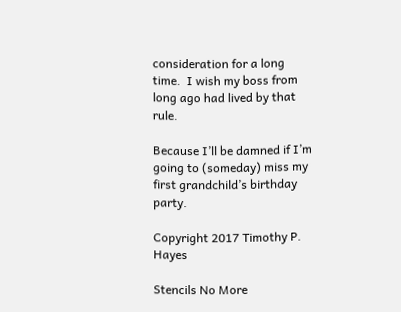consideration for a long time.  I wish my boss from long ago had lived by that rule.

Because I’ll be damned if I’m going to (someday) miss my first grandchild’s birthday party.

Copyright 2017 Timothy P. Hayes

Stencils No More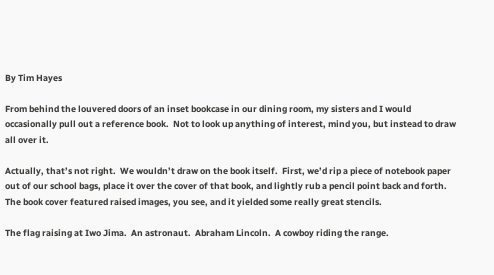By Tim Hayes

From behind the louvered doors of an inset bookcase in our dining room, my sisters and I would occasionally pull out a reference book.  Not to look up anything of interest, mind you, but instead to draw all over it.

Actually, that’s not right.  We wouldn’t draw on the book itself.  First, we’d rip a piece of notebook paper out of our school bags, place it over the cover of that book, and lightly rub a pencil point back and forth.  The book cover featured raised images, you see, and it yielded some really great stencils.

The flag raising at Iwo Jima.  An astronaut.  Abraham Lincoln.  A cowboy riding the range.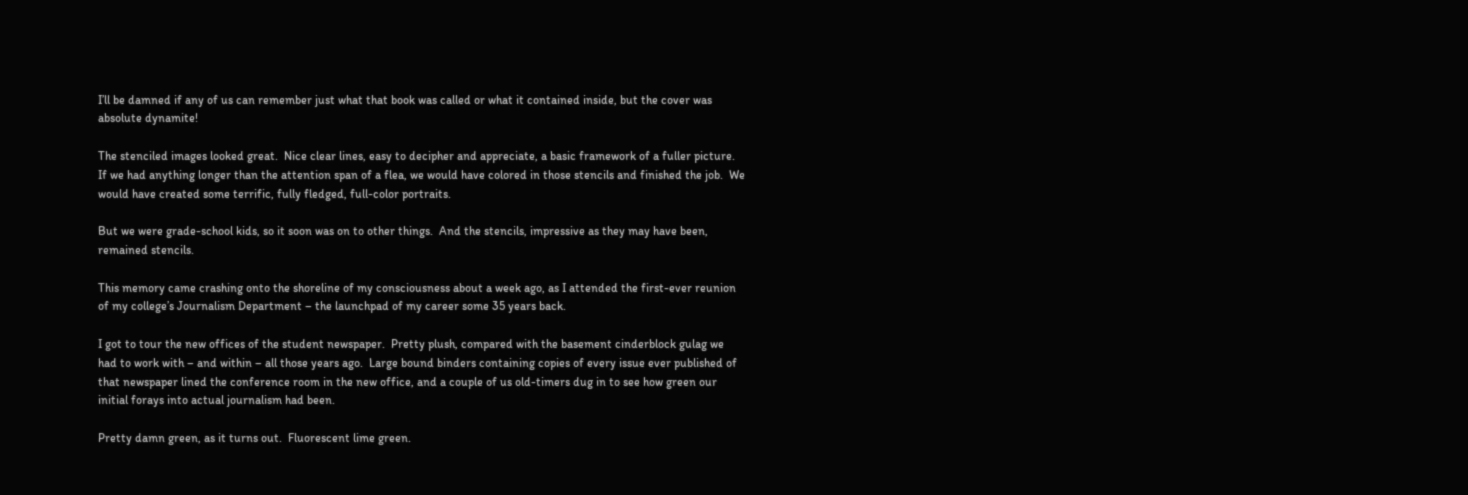I’ll be damned if any of us can remember just what that book was called or what it contained inside, but the cover was absolute dynamite!

The stenciled images looked great.  Nice clear lines, easy to decipher and appreciate, a basic framework of a fuller picture.  If we had anything longer than the attention span of a flea, we would have colored in those stencils and finished the job.  We would have created some terrific, fully fledged, full-color portraits.

But we were grade-school kids, so it soon was on to other things.  And the stencils, impressive as they may have been, remained stencils.

This memory came crashing onto the shoreline of my consciousness about a week ago, as I attended the first-ever reunion of my college’s Journalism Department – the launchpad of my career some 35 years back.

I got to tour the new offices of the student newspaper.  Pretty plush, compared with the basement cinderblock gulag we had to work with – and within – all those years ago.  Large bound binders containing copies of every issue ever published of that newspaper lined the conference room in the new office, and a couple of us old-timers dug in to see how green our initial forays into actual journalism had been.

Pretty damn green, as it turns out.  Fluorescent lime green.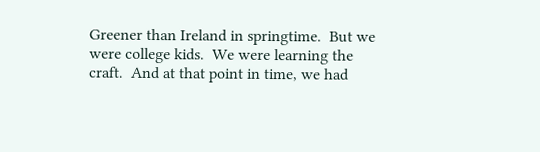Greener than Ireland in springtime.  But we were college kids.  We were learning the craft.  And at that point in time, we had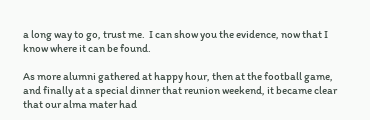a long way to go, trust me.  I can show you the evidence, now that I know where it can be found.

As more alumni gathered at happy hour, then at the football game, and finally at a special dinner that reunion weekend, it became clear that our alma mater had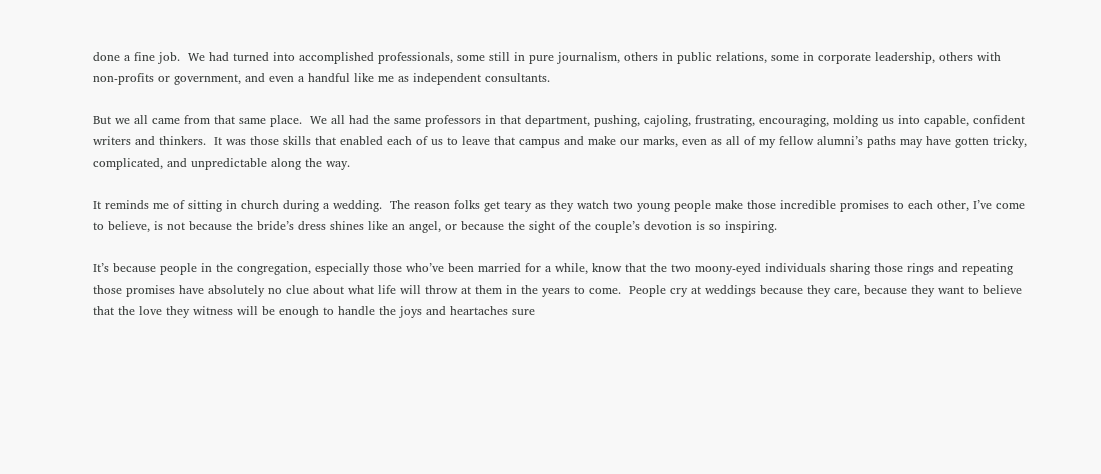done a fine job.  We had turned into accomplished professionals, some still in pure journalism, others in public relations, some in corporate leadership, others with non-profits or government, and even a handful like me as independent consultants.

But we all came from that same place.  We all had the same professors in that department, pushing, cajoling, frustrating, encouraging, molding us into capable, confident writers and thinkers.  It was those skills that enabled each of us to leave that campus and make our marks, even as all of my fellow alumni’s paths may have gotten tricky, complicated, and unpredictable along the way.

It reminds me of sitting in church during a wedding.  The reason folks get teary as they watch two young people make those incredible promises to each other, I’ve come to believe, is not because the bride’s dress shines like an angel, or because the sight of the couple’s devotion is so inspiring.

It’s because people in the congregation, especially those who’ve been married for a while, know that the two moony-eyed individuals sharing those rings and repeating those promises have absolutely no clue about what life will throw at them in the years to come.  People cry at weddings because they care, because they want to believe that the love they witness will be enough to handle the joys and heartaches sure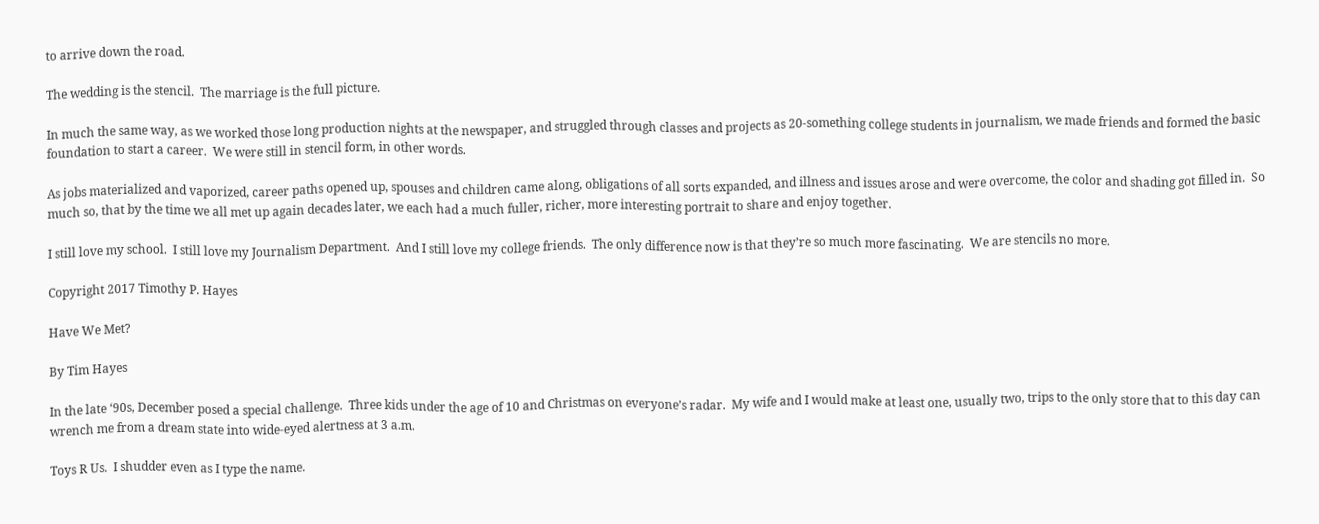to arrive down the road.

The wedding is the stencil.  The marriage is the full picture.

In much the same way, as we worked those long production nights at the newspaper, and struggled through classes and projects as 20-something college students in journalism, we made friends and formed the basic foundation to start a career.  We were still in stencil form, in other words.

As jobs materialized and vaporized, career paths opened up, spouses and children came along, obligations of all sorts expanded, and illness and issues arose and were overcome, the color and shading got filled in.  So much so, that by the time we all met up again decades later, we each had a much fuller, richer, more interesting portrait to share and enjoy together.

I still love my school.  I still love my Journalism Department.  And I still love my college friends.  The only difference now is that they’re so much more fascinating.  We are stencils no more.

Copyright 2017 Timothy P. Hayes

Have We Met?

By Tim Hayes

In the late ‘90s, December posed a special challenge.  Three kids under the age of 10 and Christmas on everyone’s radar.  My wife and I would make at least one, usually two, trips to the only store that to this day can wrench me from a dream state into wide-eyed alertness at 3 a.m.

Toys R Us.  I shudder even as I type the name.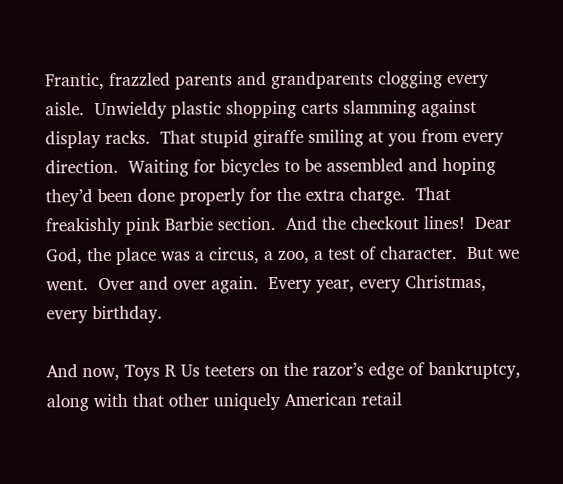Frantic, frazzled parents and grandparents clogging every aisle.  Unwieldy plastic shopping carts slamming against display racks.  That stupid giraffe smiling at you from every direction.  Waiting for bicycles to be assembled and hoping they’d been done properly for the extra charge.  That freakishly pink Barbie section.  And the checkout lines!  Dear God, the place was a circus, a zoo, a test of character.  But we went.  Over and over again.  Every year, every Christmas, every birthday.

And now, Toys R Us teeters on the razor’s edge of bankruptcy, along with that other uniquely American retail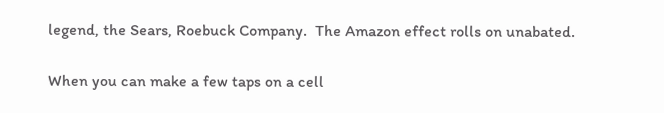legend, the Sears, Roebuck Company.  The Amazon effect rolls on unabated.

When you can make a few taps on a cell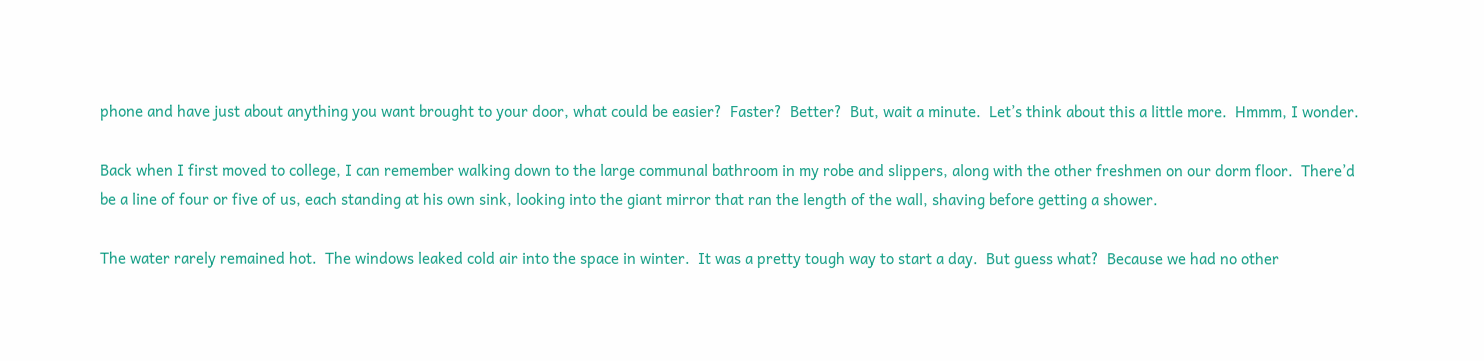phone and have just about anything you want brought to your door, what could be easier?  Faster?  Better?  But, wait a minute.  Let’s think about this a little more.  Hmmm, I wonder.

Back when I first moved to college, I can remember walking down to the large communal bathroom in my robe and slippers, along with the other freshmen on our dorm floor.  There’d be a line of four or five of us, each standing at his own sink, looking into the giant mirror that ran the length of the wall, shaving before getting a shower.

The water rarely remained hot.  The windows leaked cold air into the space in winter.  It was a pretty tough way to start a day.  But guess what?  Because we had no other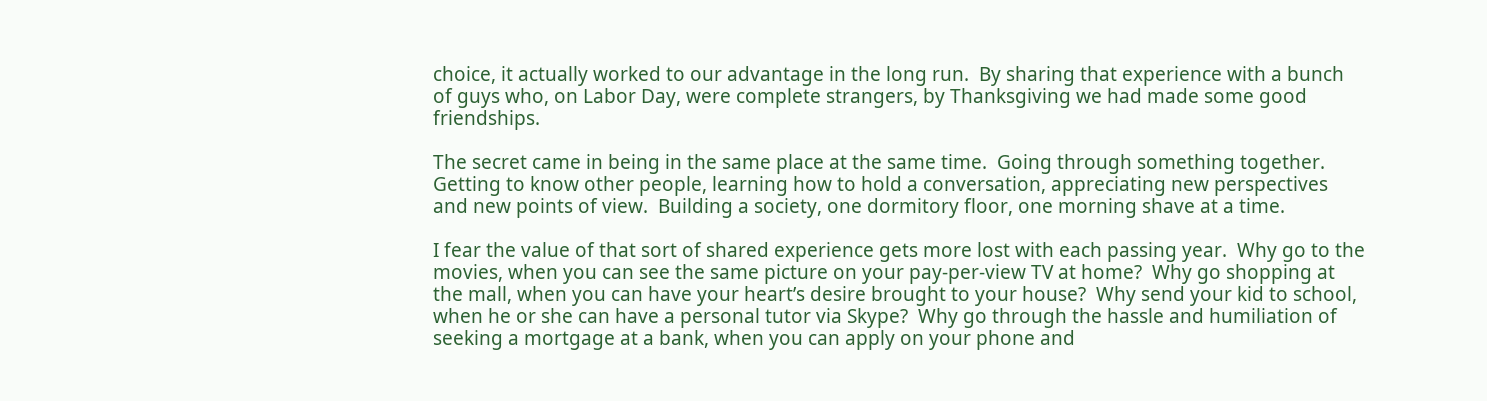choice, it actually worked to our advantage in the long run.  By sharing that experience with a bunch of guys who, on Labor Day, were complete strangers, by Thanksgiving we had made some good friendships.

The secret came in being in the same place at the same time.  Going through something together.  Getting to know other people, learning how to hold a conversation, appreciating new perspectives and new points of view.  Building a society, one dormitory floor, one morning shave at a time.

I fear the value of that sort of shared experience gets more lost with each passing year.  Why go to the movies, when you can see the same picture on your pay-per-view TV at home?  Why go shopping at the mall, when you can have your heart’s desire brought to your house?  Why send your kid to school, when he or she can have a personal tutor via Skype?  Why go through the hassle and humiliation of seeking a mortgage at a bank, when you can apply on your phone and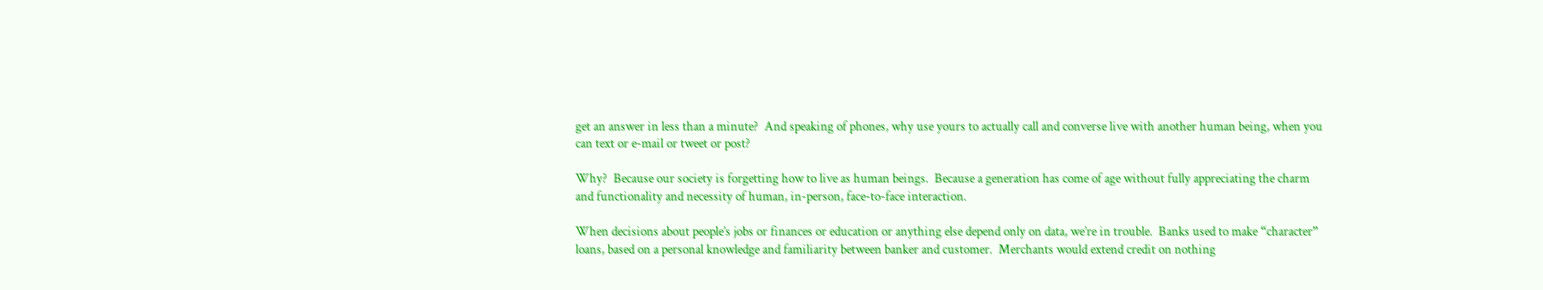get an answer in less than a minute?  And speaking of phones, why use yours to actually call and converse live with another human being, when you can text or e-mail or tweet or post?

Why?  Because our society is forgetting how to live as human beings.  Because a generation has come of age without fully appreciating the charm and functionality and necessity of human, in-person, face-to-face interaction.

When decisions about people’s jobs or finances or education or anything else depend only on data, we’re in trouble.  Banks used to make “character” loans, based on a personal knowledge and familiarity between banker and customer.  Merchants would extend credit on nothing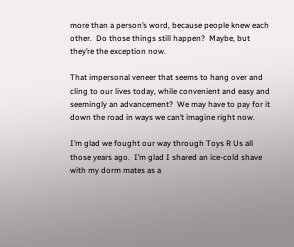more than a person’s word, because people knew each other.  Do those things still happen?  Maybe, but they’re the exception now.

That impersonal veneer that seems to hang over and cling to our lives today, while convenient and easy and seemingly an advancement?  We may have to pay for it down the road in ways we can’t imagine right now.

I’m glad we fought our way through Toys R Us all those years ago.  I’m glad I shared an ice-cold shave with my dorm mates as a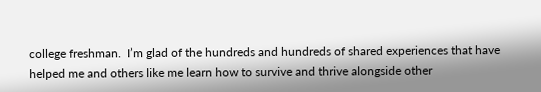college freshman.  I’m glad of the hundreds and hundreds of shared experiences that have helped me and others like me learn how to survive and thrive alongside other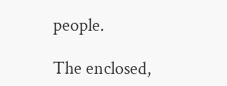people.

The enclosed,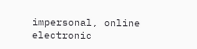impersonal, online electronic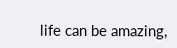life can be amazing,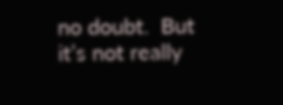no doubt.  But it’s not really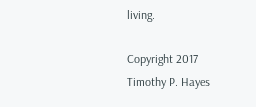living.

Copyright 2017 Timothy P. Hayes